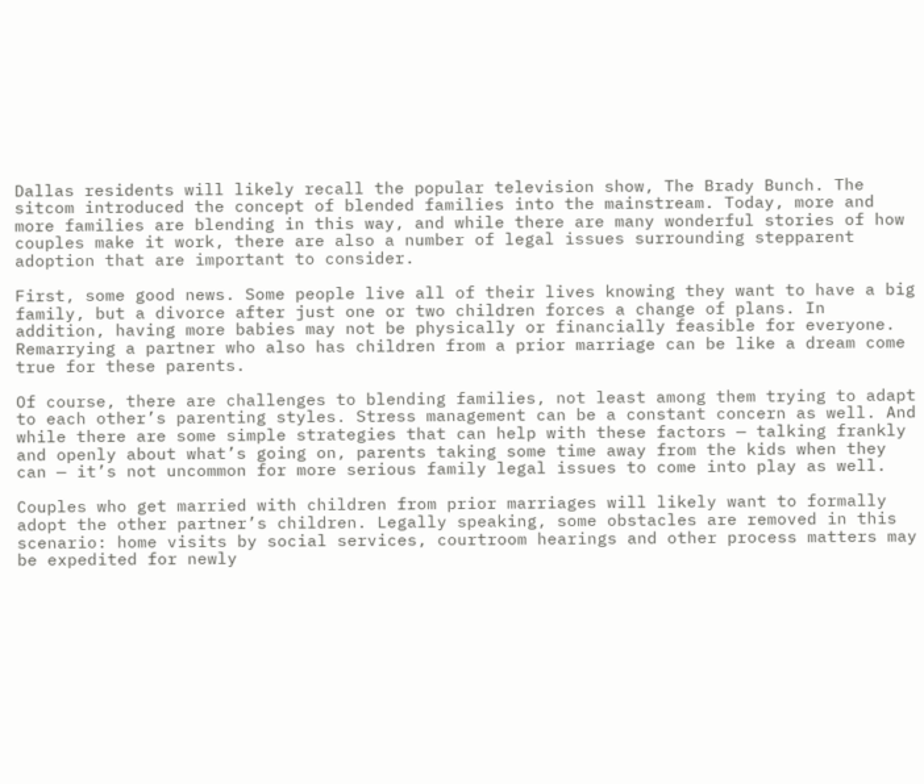Dallas residents will likely recall the popular television show, The Brady Bunch. The sitcom introduced the concept of blended families into the mainstream. Today, more and more families are blending in this way, and while there are many wonderful stories of how couples make it work, there are also a number of legal issues surrounding stepparent adoption that are important to consider.

First, some good news. Some people live all of their lives knowing they want to have a big family, but a divorce after just one or two children forces a change of plans. In addition, having more babies may not be physically or financially feasible for everyone. Remarrying a partner who also has children from a prior marriage can be like a dream come true for these parents.

Of course, there are challenges to blending families, not least among them trying to adapt to each other’s parenting styles. Stress management can be a constant concern as well. And while there are some simple strategies that can help with these factors — talking frankly and openly about what’s going on, parents taking some time away from the kids when they can — it’s not uncommon for more serious family legal issues to come into play as well.

Couples who get married with children from prior marriages will likely want to formally adopt the other partner’s children. Legally speaking, some obstacles are removed in this scenario: home visits by social services, courtroom hearings and other process matters may be expedited for newly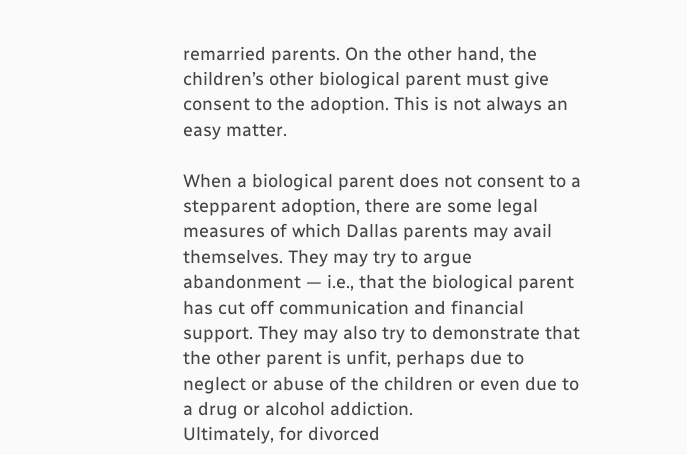remarried parents. On the other hand, the children’s other biological parent must give consent to the adoption. This is not always an easy matter.

When a biological parent does not consent to a stepparent adoption, there are some legal measures of which Dallas parents may avail themselves. They may try to argue abandonment — i.e., that the biological parent has cut off communication and financial support. They may also try to demonstrate that the other parent is unfit, perhaps due to neglect or abuse of the children or even due to a drug or alcohol addiction.
Ultimately, for divorced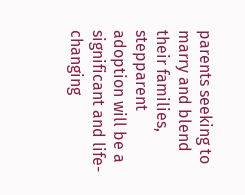parents seeking to marry and blend their families, stepparent adoption will be a significant and life-changing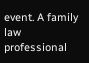event. A family law professional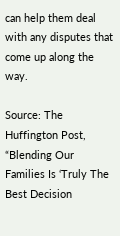can help them deal with any disputes that come up along the way.

Source: The Huffington Post, “Blending Our Families Is ‘Truly The Best Decision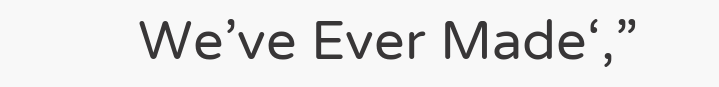We’ve Ever Made‘,”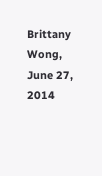Brittany Wong, June 27, 2014